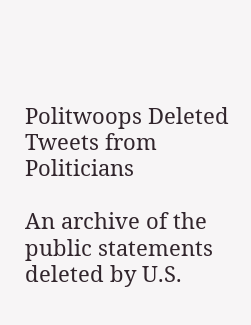Politwoops Deleted Tweets from Politicians

An archive of the public statements deleted by U.S.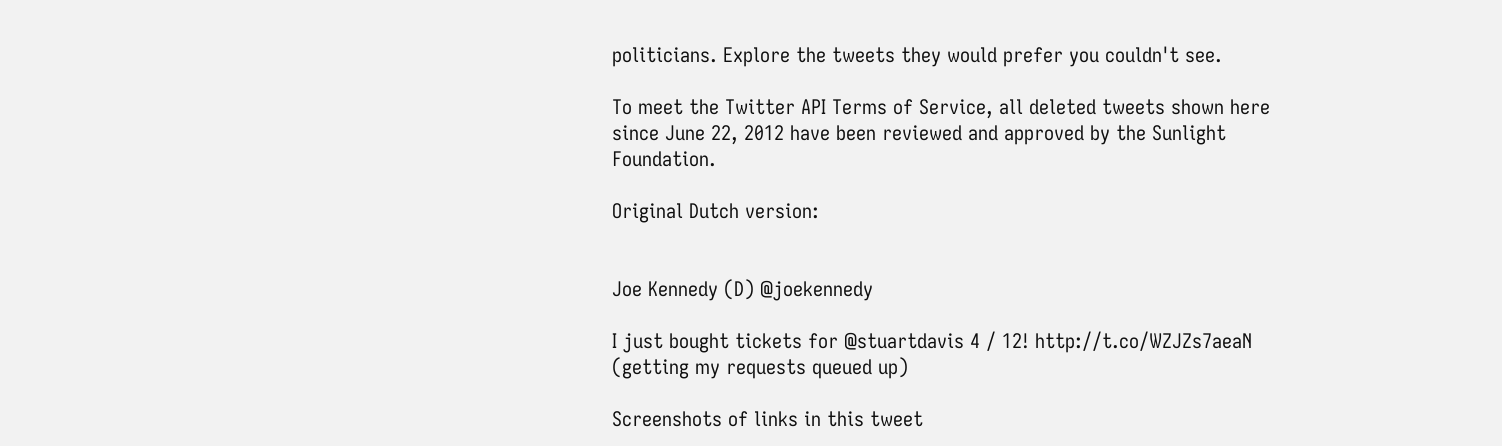politicians. Explore the tweets they would prefer you couldn't see.

To meet the Twitter API Terms of Service, all deleted tweets shown here since June 22, 2012 have been reviewed and approved by the Sunlight Foundation.

Original Dutch version:


Joe Kennedy (D) @joekennedy

I just bought tickets for @stuartdavis 4 / 12! http://t.co/WZJZs7aeaN (getting my requests queued up)

Screenshots of links in this tweet